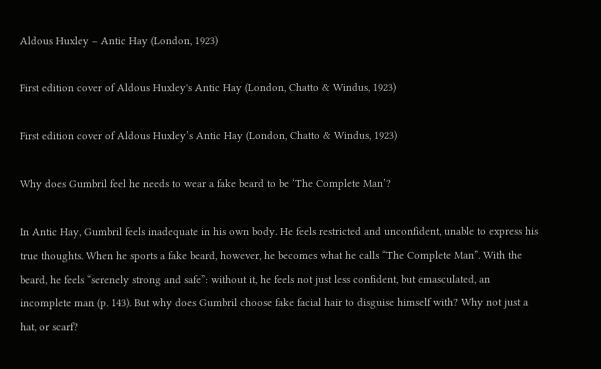Aldous Huxley – Antic Hay (London, 1923)

First edition cover of Aldous Huxley's Antic Hay (London, Chatto & Windus, 1923)

First edition cover of Aldous Huxley’s Antic Hay (London, Chatto & Windus, 1923)

Why does Gumbril feel he needs to wear a fake beard to be ‘The Complete Man’?

In Antic Hay, Gumbril feels inadequate in his own body. He feels restricted and unconfident, unable to express his true thoughts. When he sports a fake beard, however, he becomes what he calls “The Complete Man”. With the beard, he feels “serenely strong and safe”: without it, he feels not just less confident, but emasculated, an incomplete man (p. 143). But why does Gumbril choose fake facial hair to disguise himself with? Why not just a hat, or scarf?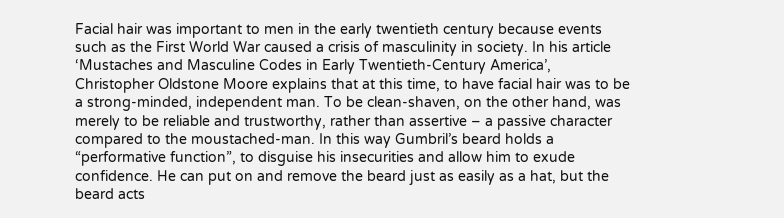Facial hair was important to men in the early twentieth century because events such as the First World War caused a crisis of masculinity in society. In his article ‘Mustaches and Masculine Codes in Early Twentieth-Century America’, Christopher Oldstone Moore explains that at this time, to have facial hair was to be a strong-minded, independent man. To be clean-shaven, on the other hand, was merely to be reliable and trustworthy, rather than assertive – a passive character compared to the moustached-man. In this way Gumbril’s beard holds a “performative function”, to disguise his insecurities and allow him to exude confidence. He can put on and remove the beard just as easily as a hat, but the beard acts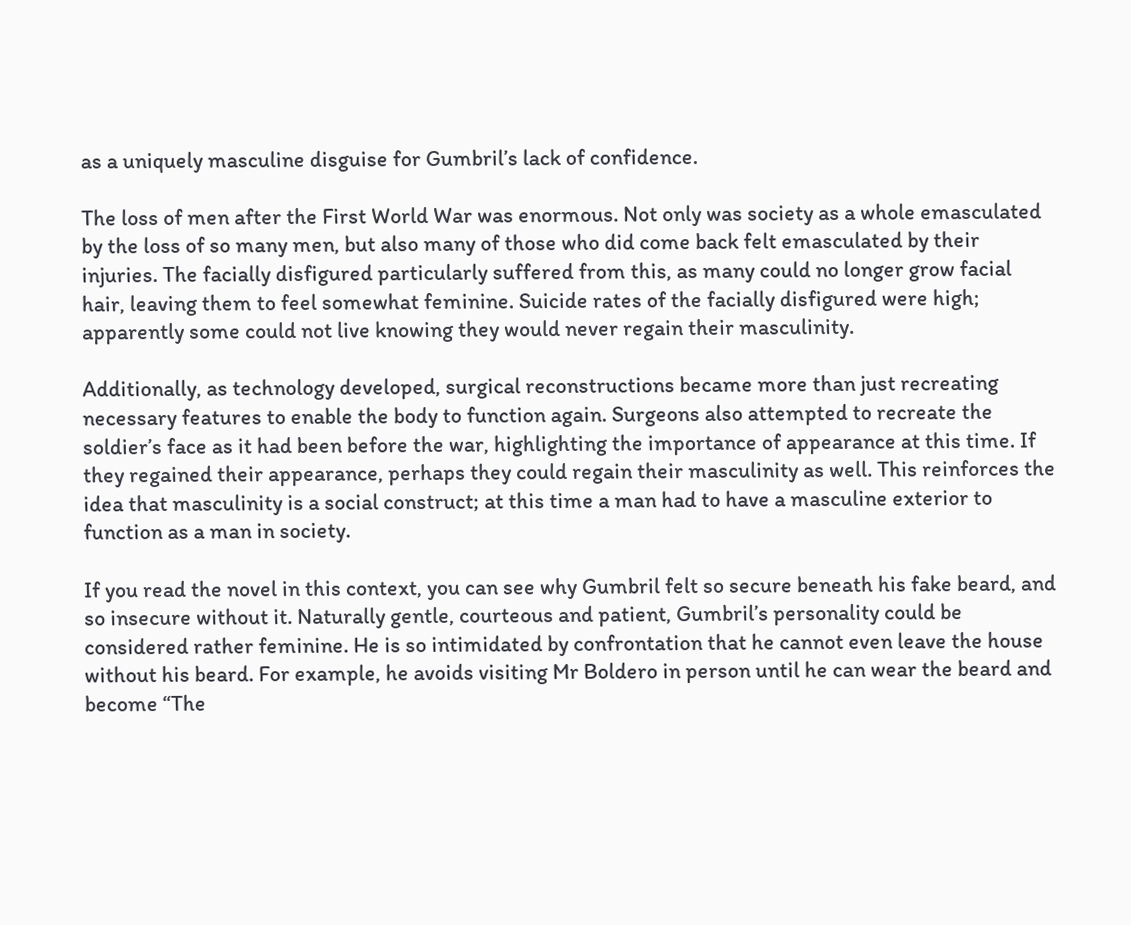as a uniquely masculine disguise for Gumbril’s lack of confidence.

The loss of men after the First World War was enormous. Not only was society as a whole emasculated by the loss of so many men, but also many of those who did come back felt emasculated by their injuries. The facially disfigured particularly suffered from this, as many could no longer grow facial hair, leaving them to feel somewhat feminine. Suicide rates of the facially disfigured were high; apparently some could not live knowing they would never regain their masculinity.

Additionally, as technology developed, surgical reconstructions became more than just recreating necessary features to enable the body to function again. Surgeons also attempted to recreate the soldier’s face as it had been before the war, highlighting the importance of appearance at this time. If they regained their appearance, perhaps they could regain their masculinity as well. This reinforces the idea that masculinity is a social construct; at this time a man had to have a masculine exterior to function as a man in society.

If you read the novel in this context, you can see why Gumbril felt so secure beneath his fake beard, and so insecure without it. Naturally gentle, courteous and patient, Gumbril’s personality could be considered rather feminine. He is so intimidated by confrontation that he cannot even leave the house without his beard. For example, he avoids visiting Mr Boldero in person until he can wear the beard and become “The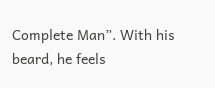Complete Man”. With his beard, he feels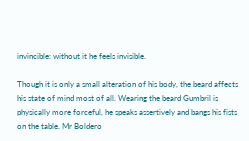invincible: without it he feels invisible.

Though it is only a small alteration of his body, the beard affects his state of mind most of all. Wearing the beard Gumbril is physically more forceful, he speaks assertively and bangs his fists on the table. Mr Boldero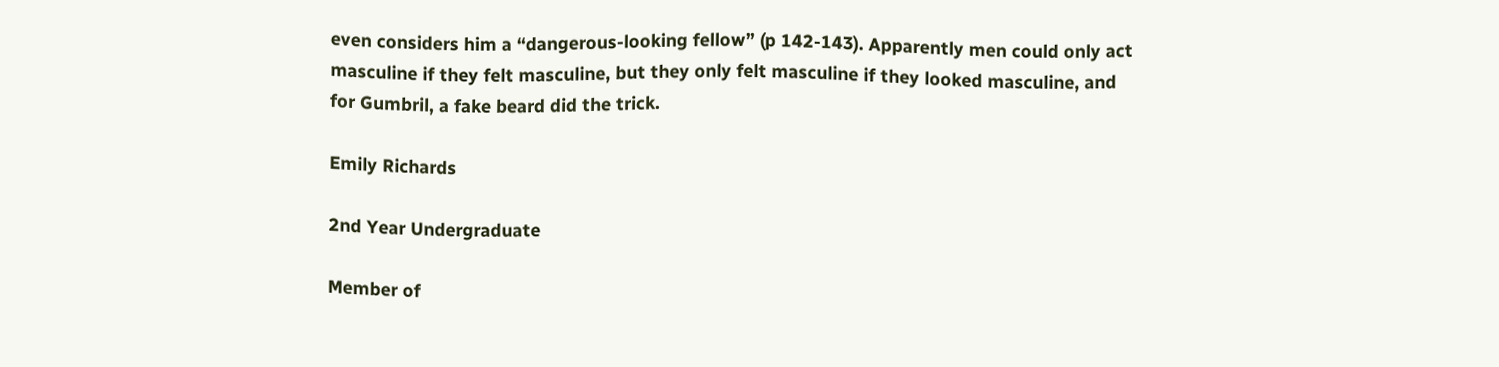even considers him a “dangerous-looking fellow” (p 142-143). Apparently men could only act masculine if they felt masculine, but they only felt masculine if they looked masculine, and for Gumbril, a fake beard did the trick.

Emily Richards

2nd Year Undergraduate

Member of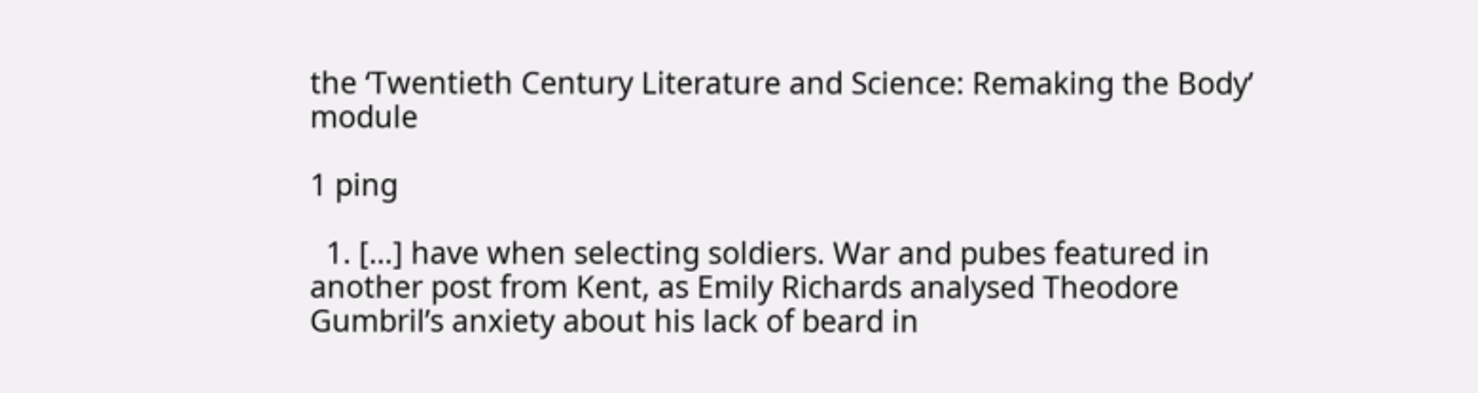the ‘Twentieth Century Literature and Science: Remaking the Body’ module

1 ping

  1. […] have when selecting soldiers. War and pubes featured in another post from Kent, as Emily Richards analysed Theodore Gumbril’s anxiety about his lack of beard in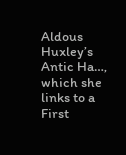Aldous Huxley’s Antic Ha…, which she links to a First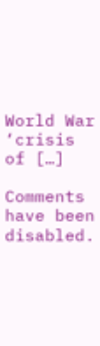World War ‘crisis of […]

Comments have been disabled.